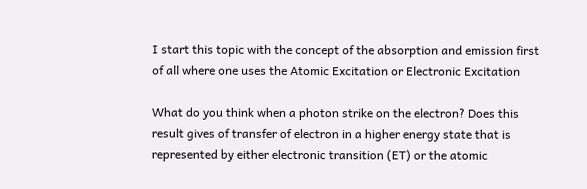I start this topic with the concept of the absorption and emission first of all where one uses the Atomic Excitation or Electronic Excitation

What do you think when a photon strike on the electron? Does this result gives of transfer of electron in a higher energy state that is represented by either electronic transition (ET) or the atomic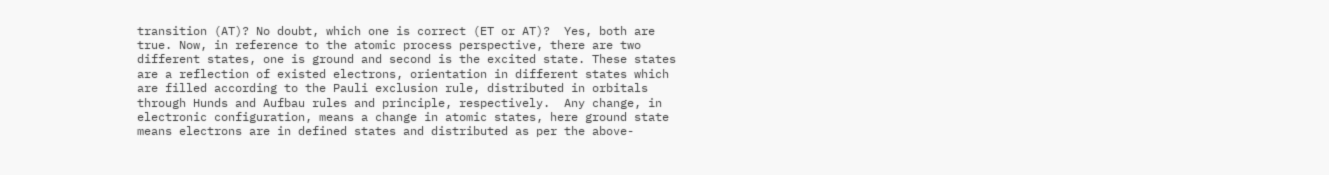transition (AT)? No doubt, which one is correct (ET or AT)?  Yes, both are true. Now, in reference to the atomic process perspective, there are two different states, one is ground and second is the excited state. These states are a reflection of existed electrons, orientation in different states which are filled according to the Pauli exclusion rule, distributed in orbitals through Hunds and Aufbau rules and principle, respectively.  Any change, in electronic configuration, means a change in atomic states, here ground state means electrons are in defined states and distributed as per the above-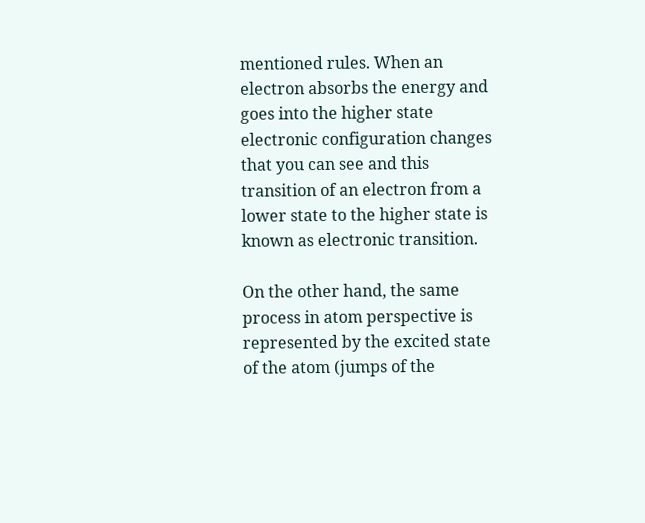mentioned rules. When an electron absorbs the energy and goes into the higher state electronic configuration changes that you can see and this transition of an electron from a lower state to the higher state is known as electronic transition.

On the other hand, the same process in atom perspective is represented by the excited state of the atom (jumps of the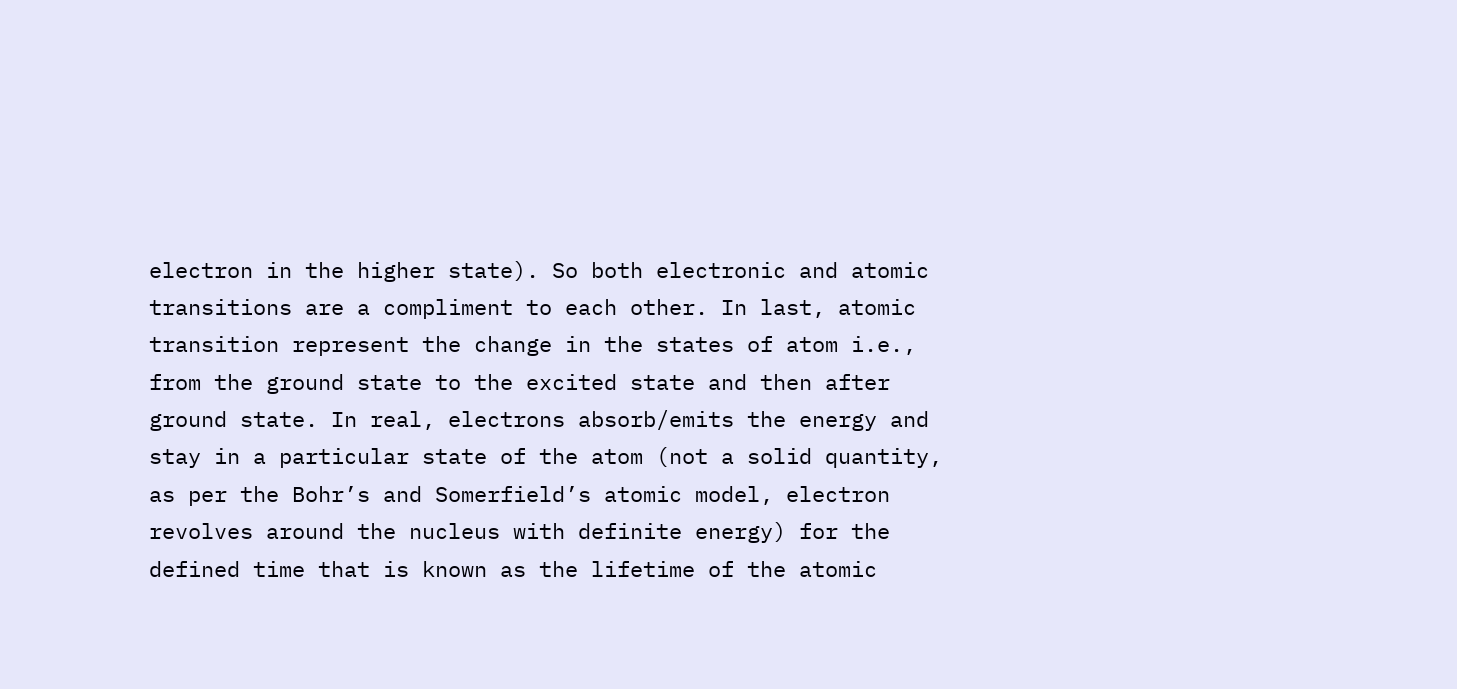electron in the higher state). So both electronic and atomic transitions are a compliment to each other. In last, atomic transition represent the change in the states of atom i.e., from the ground state to the excited state and then after ground state. In real, electrons absorb/emits the energy and stay in a particular state of the atom (not a solid quantity, as per the Bohr’s and Somerfield’s atomic model, electron revolves around the nucleus with definite energy) for the defined time that is known as the lifetime of the atomic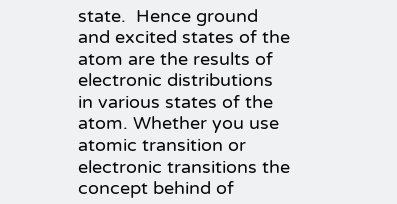state.  Hence ground and excited states of the atom are the results of electronic distributions in various states of the atom. Whether you use atomic transition or electronic transitions the concept behind of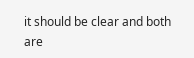it should be clear and both are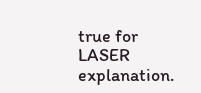true for LASER explanation.